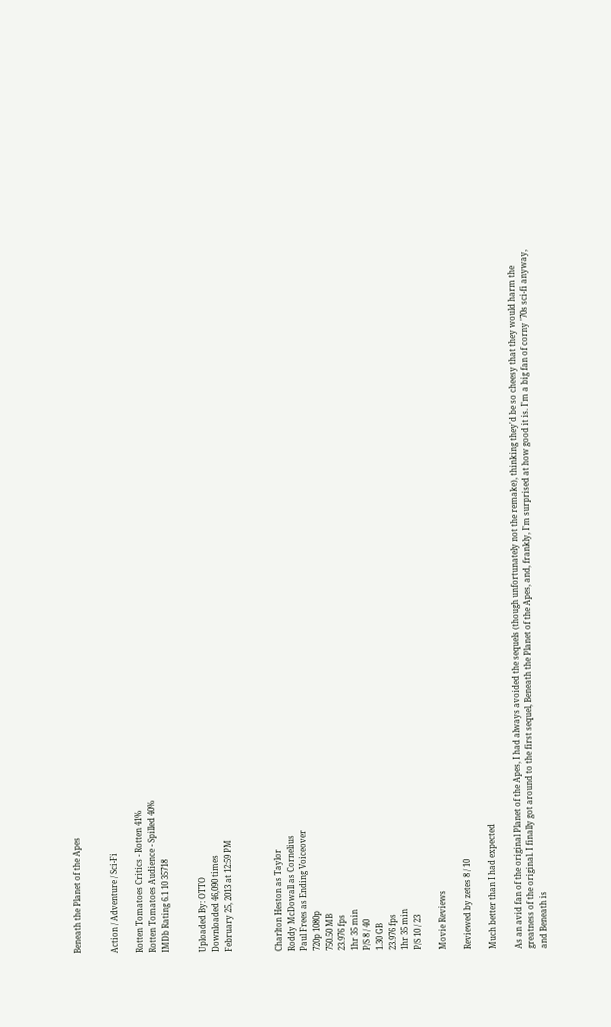Beneath the Planet of the Apes


Action / Adventure / Sci-Fi

Rotten Tomatoes Critics - Rotten 41%
Rotten Tomatoes Audience - Spilled 40%
IMDb Rating 6.1 10 35718


Uploaded By: OTTO
Downloaded 46,090 times
February 25, 2013 at 12:59 PM



Charlton Heston as Taylor
Roddy McDowall as Cornelius
Paul Frees as Ending Voiceover
720p 1080p
750.50 MB
23.976 fps
1hr 35 min
P/S 8 / 40
1.30 GB
23.976 fps
1hr 35 min
P/S 10 / 23

Movie Reviews

Reviewed by zetes 8 / 10

Much better than I had expected

As an avid fan of the original Planet of the Apes, I had always avoided the sequels (though unfortunately not the remake), thinking they'd be so cheesy that they would harm the greatness of the original. I finally got around to the first sequel, Beneath the Planet of the Apes, and, frankly, I'm surprised at how good it is. I'm a big fan of corny '70s sci-fi anyway, and Beneath is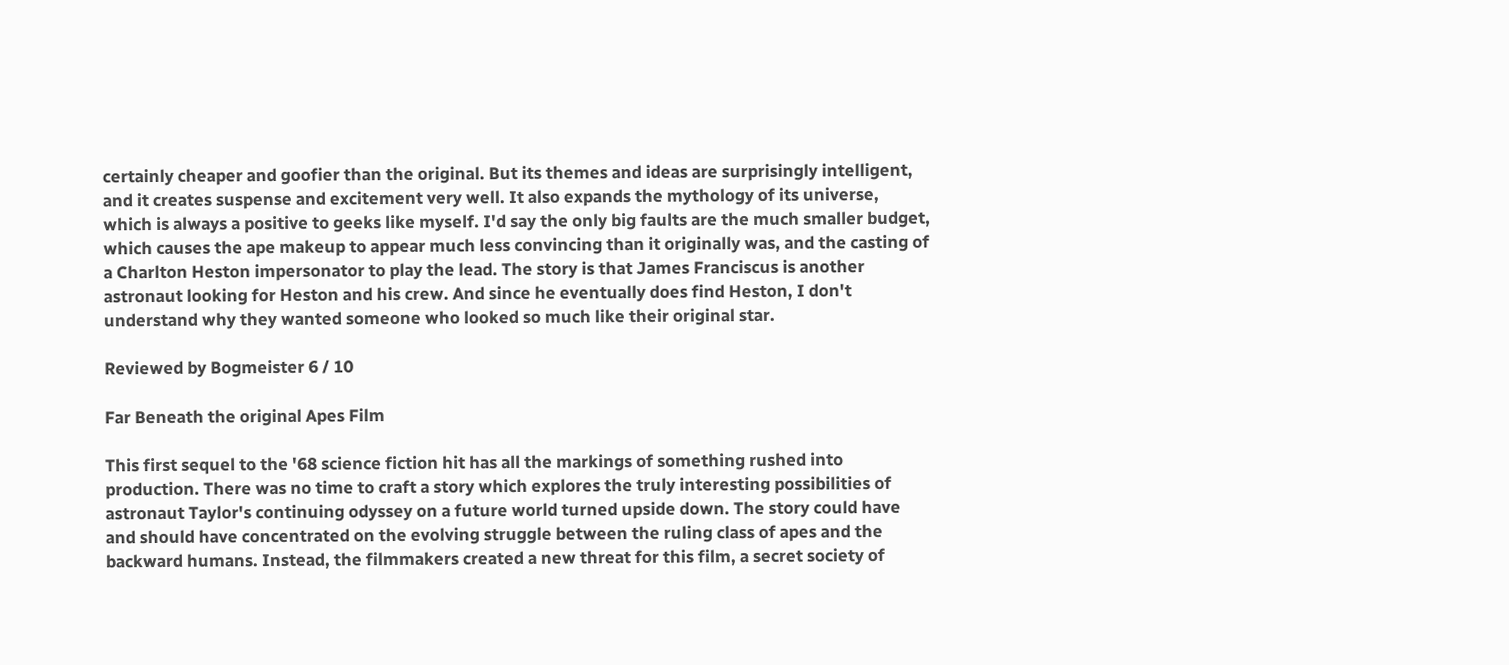certainly cheaper and goofier than the original. But its themes and ideas are surprisingly intelligent, and it creates suspense and excitement very well. It also expands the mythology of its universe, which is always a positive to geeks like myself. I'd say the only big faults are the much smaller budget, which causes the ape makeup to appear much less convincing than it originally was, and the casting of a Charlton Heston impersonator to play the lead. The story is that James Franciscus is another astronaut looking for Heston and his crew. And since he eventually does find Heston, I don't understand why they wanted someone who looked so much like their original star.

Reviewed by Bogmeister 6 / 10

Far Beneath the original Apes Film

This first sequel to the '68 science fiction hit has all the markings of something rushed into production. There was no time to craft a story which explores the truly interesting possibilities of astronaut Taylor's continuing odyssey on a future world turned upside down. The story could have and should have concentrated on the evolving struggle between the ruling class of apes and the backward humans. Instead, the filmmakers created a new threat for this film, a secret society of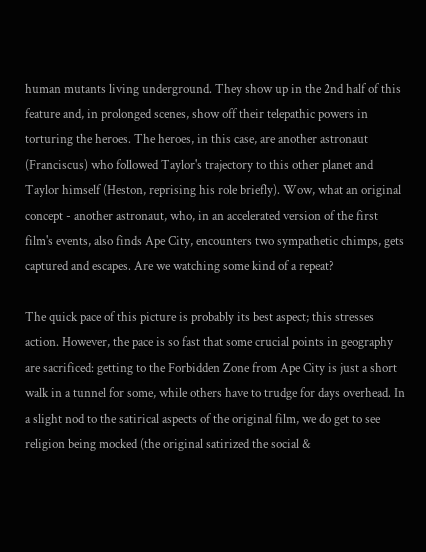human mutants living underground. They show up in the 2nd half of this feature and, in prolonged scenes, show off their telepathic powers in torturing the heroes. The heroes, in this case, are another astronaut (Franciscus) who followed Taylor's trajectory to this other planet and Taylor himself (Heston, reprising his role briefly). Wow, what an original concept - another astronaut, who, in an accelerated version of the first film's events, also finds Ape City, encounters two sympathetic chimps, gets captured and escapes. Are we watching some kind of a repeat?

The quick pace of this picture is probably its best aspect; this stresses action. However, the pace is so fast that some crucial points in geography are sacrificed: getting to the Forbidden Zone from Ape City is just a short walk in a tunnel for some, while others have to trudge for days overhead. In a slight nod to the satirical aspects of the original film, we do get to see religion being mocked (the original satirized the social &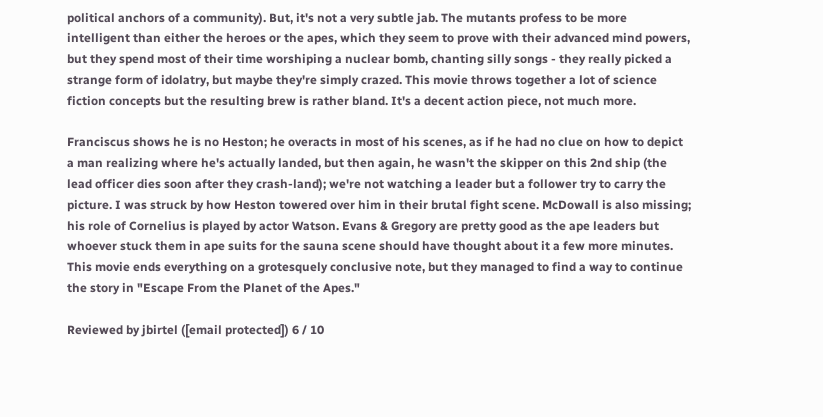political anchors of a community). But, it's not a very subtle jab. The mutants profess to be more intelligent than either the heroes or the apes, which they seem to prove with their advanced mind powers, but they spend most of their time worshiping a nuclear bomb, chanting silly songs - they really picked a strange form of idolatry, but maybe they're simply crazed. This movie throws together a lot of science fiction concepts but the resulting brew is rather bland. It's a decent action piece, not much more.

Franciscus shows he is no Heston; he overacts in most of his scenes, as if he had no clue on how to depict a man realizing where he's actually landed, but then again, he wasn't the skipper on this 2nd ship (the lead officer dies soon after they crash-land); we're not watching a leader but a follower try to carry the picture. I was struck by how Heston towered over him in their brutal fight scene. McDowall is also missing; his role of Cornelius is played by actor Watson. Evans & Gregory are pretty good as the ape leaders but whoever stuck them in ape suits for the sauna scene should have thought about it a few more minutes. This movie ends everything on a grotesquely conclusive note, but they managed to find a way to continue the story in "Escape From the Planet of the Apes."

Reviewed by jbirtel ([email protected]) 6 / 10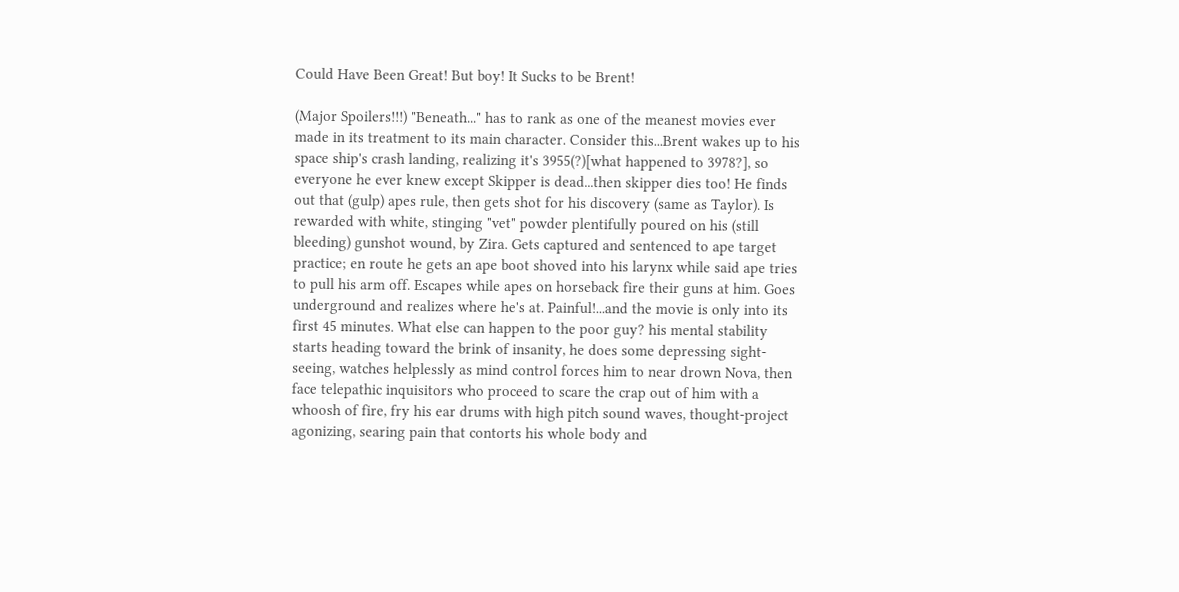Could Have Been Great! But boy! It Sucks to be Brent!

(Major Spoilers!!!) "Beneath..." has to rank as one of the meanest movies ever made in its treatment to its main character. Consider this...Brent wakes up to his space ship's crash landing, realizing it's 3955(?)[what happened to 3978?], so everyone he ever knew except Skipper is dead...then skipper dies too! He finds out that (gulp) apes rule, then gets shot for his discovery (same as Taylor). Is rewarded with white, stinging "vet" powder plentifully poured on his (still bleeding) gunshot wound, by Zira. Gets captured and sentenced to ape target practice; en route he gets an ape boot shoved into his larynx while said ape tries to pull his arm off. Escapes while apes on horseback fire their guns at him. Goes underground and realizes where he's at. Painful!...and the movie is only into its first 45 minutes. What else can happen to the poor guy? his mental stability starts heading toward the brink of insanity, he does some depressing sight-seeing, watches helplessly as mind control forces him to near drown Nova, then face telepathic inquisitors who proceed to scare the crap out of him with a whoosh of fire, fry his ear drums with high pitch sound waves, thought-project agonizing, searing pain that contorts his whole body and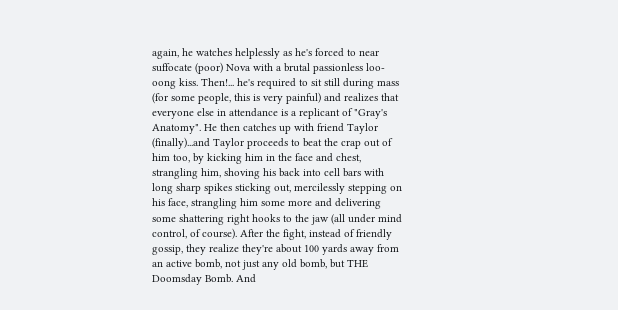again, he watches helplessly as he's forced to near suffocate (poor) Nova with a brutal passionless loo-oong kiss. Then!... he's required to sit still during mass (for some people, this is very painful) and realizes that everyone else in attendance is a replicant of "Gray's Anatomy". He then catches up with friend Taylor (finally)...and Taylor proceeds to beat the crap out of him too, by kicking him in the face and chest, strangling him, shoving his back into cell bars with long sharp spikes sticking out, mercilessly stepping on his face, strangling him some more and delivering some shattering right hooks to the jaw (all under mind control, of course). After the fight, instead of friendly gossip, they realize they're about 100 yards away from an active bomb, not just any old bomb, but THE Doomsday Bomb. And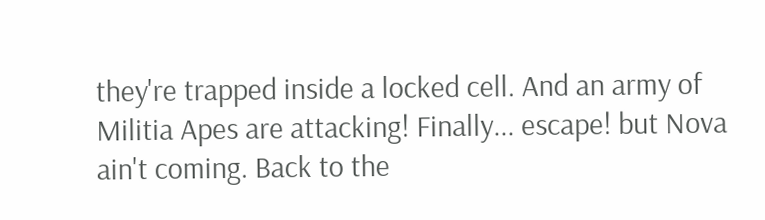they're trapped inside a locked cell. And an army of Militia Apes are attacking! Finally... escape! but Nova ain't coming. Back to the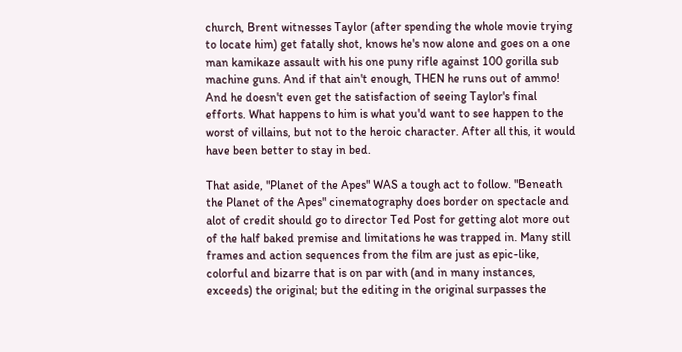church, Brent witnesses Taylor (after spending the whole movie trying to locate him) get fatally shot, knows he's now alone and goes on a one man kamikaze assault with his one puny rifle against 100 gorilla sub machine guns. And if that ain't enough, THEN he runs out of ammo! And he doesn't even get the satisfaction of seeing Taylor's final efforts. What happens to him is what you'd want to see happen to the worst of villains, but not to the heroic character. After all this, it would have been better to stay in bed.

That aside, "Planet of the Apes" WAS a tough act to follow. "Beneath the Planet of the Apes" cinematography does border on spectacle and alot of credit should go to director Ted Post for getting alot more out of the half baked premise and limitations he was trapped in. Many still frames and action sequences from the film are just as epic-like, colorful and bizarre that is on par with (and in many instances, exceeds) the original; but the editing in the original surpasses the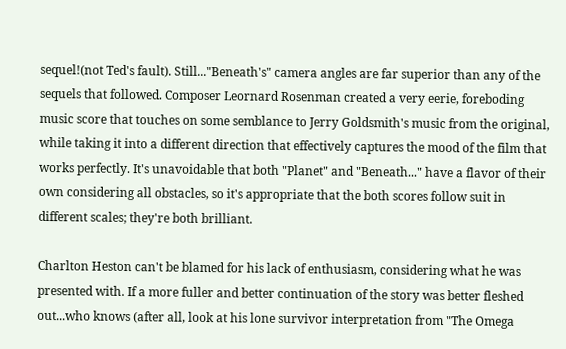sequel!(not Ted's fault). Still..."Beneath's" camera angles are far superior than any of the sequels that followed. Composer Leornard Rosenman created a very eerie, foreboding music score that touches on some semblance to Jerry Goldsmith's music from the original, while taking it into a different direction that effectively captures the mood of the film that works perfectly. It's unavoidable that both "Planet" and "Beneath..." have a flavor of their own considering all obstacles, so it's appropriate that the both scores follow suit in different scales; they're both brilliant.

Charlton Heston can't be blamed for his lack of enthusiasm, considering what he was presented with. If a more fuller and better continuation of the story was better fleshed out...who knows (after all, look at his lone survivor interpretation from "The Omega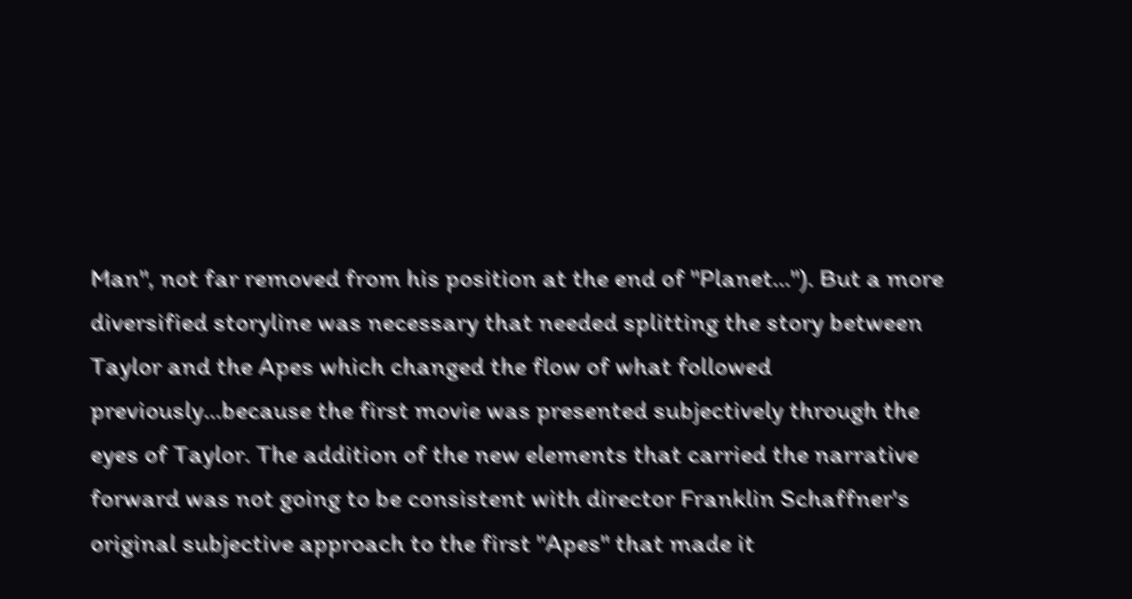Man", not far removed from his position at the end of "Planet..."). But a more diversified storyline was necessary that needed splitting the story between Taylor and the Apes which changed the flow of what followed previously...because the first movie was presented subjectively through the eyes of Taylor. The addition of the new elements that carried the narrative forward was not going to be consistent with director Franklin Schaffner's original subjective approach to the first "Apes" that made it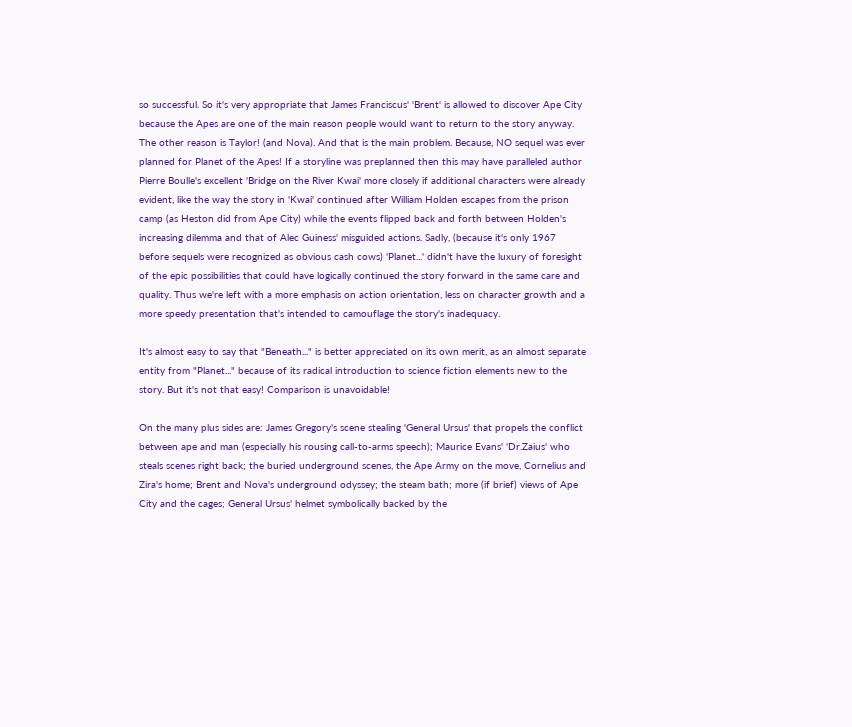so successful. So it's very appropriate that James Franciscus' 'Brent' is allowed to discover Ape City because the Apes are one of the main reason people would want to return to the story anyway. The other reason is Taylor! (and Nova). And that is the main problem. Because, NO sequel was ever planned for Planet of the Apes! If a storyline was preplanned then this may have paralleled author Pierre Boulle's excellent 'Bridge on the River Kwai' more closely if additional characters were already evident, like the way the story in 'Kwai' continued after William Holden escapes from the prison camp (as Heston did from Ape City) while the events flipped back and forth between Holden's increasing dilemma and that of Alec Guiness' misguided actions. Sadly, (because it's only 1967 before sequels were recognized as obvious cash cows) 'Planet...' didn't have the luxury of foresight of the epic possibilities that could have logically continued the story forward in the same care and quality. Thus we're left with a more emphasis on action orientation, less on character growth and a more speedy presentation that's intended to camouflage the story's inadequacy.

It's almost easy to say that "Beneath..." is better appreciated on its own merit, as an almost separate entity from "Planet..." because of its radical introduction to science fiction elements new to the story. But it's not that easy! Comparison is unavoidable!

On the many plus sides are: James Gregory's scene stealing 'General Ursus' that propels the conflict between ape and man (especially his rousing call-to-arms speech); Maurice Evans' 'Dr.Zaius' who steals scenes right back; the buried underground scenes, the Ape Army on the move, Cornelius and Zira's home; Brent and Nova's underground odyssey; the steam bath; more (if brief) views of Ape City and the cages; General Ursus' helmet symbolically backed by the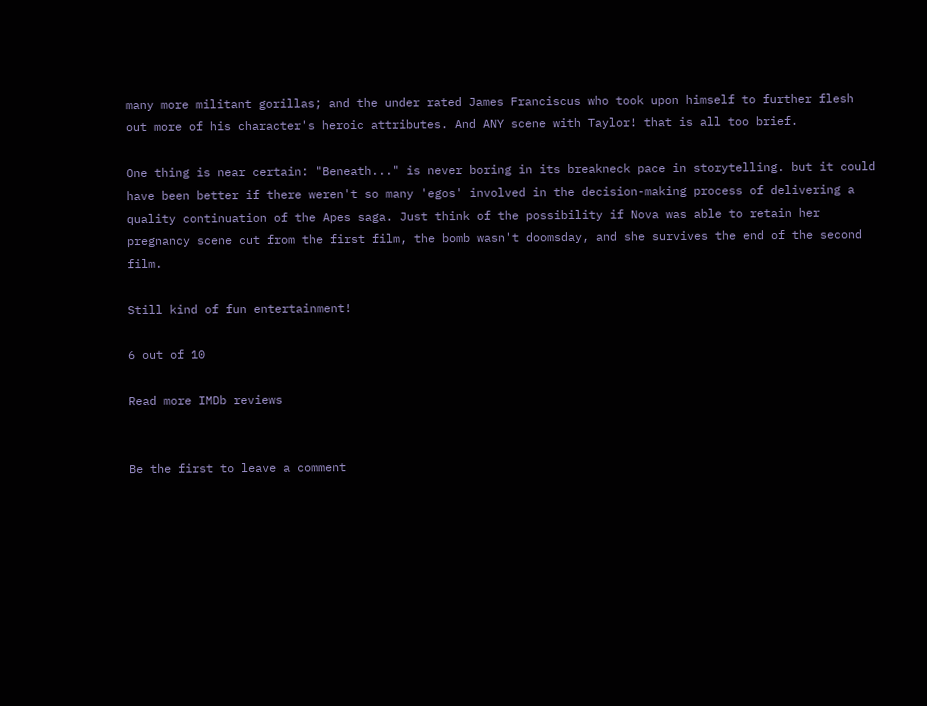many more militant gorillas; and the under rated James Franciscus who took upon himself to further flesh out more of his character's heroic attributes. And ANY scene with Taylor! that is all too brief.

One thing is near certain: "Beneath..." is never boring in its breakneck pace in storytelling. but it could have been better if there weren't so many 'egos' involved in the decision-making process of delivering a quality continuation of the Apes saga. Just think of the possibility if Nova was able to retain her pregnancy scene cut from the first film, the bomb wasn't doomsday, and she survives the end of the second film.

Still kind of fun entertainment!

6 out of 10

Read more IMDb reviews


Be the first to leave a comment